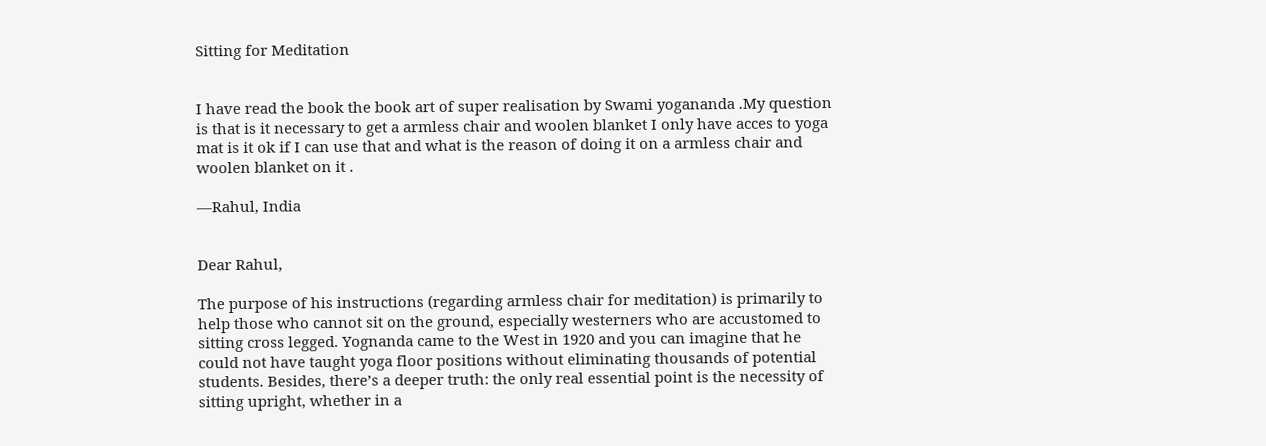Sitting for Meditation


I have read the book the book art of super realisation by Swami yogananda .My question is that is it necessary to get a armless chair and woolen blanket I only have acces to yoga mat is it ok if I can use that and what is the reason of doing it on a armless chair and woolen blanket on it .

—Rahul, India


Dear Rahul,

The purpose of his instructions (regarding armless chair for meditation) is primarily to help those who cannot sit on the ground, especially westerners who are accustomed to sitting cross legged. Yognanda came to the West in 1920 and you can imagine that he could not have taught yoga floor positions without eliminating thousands of potential students. Besides, there’s a deeper truth: the only real essential point is the necessity of sitting upright, whether in a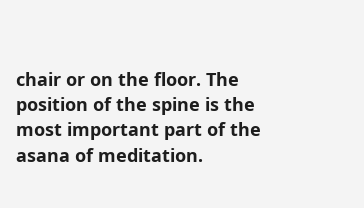chair or on the floor. The position of the spine is the most important part of the asana of meditation.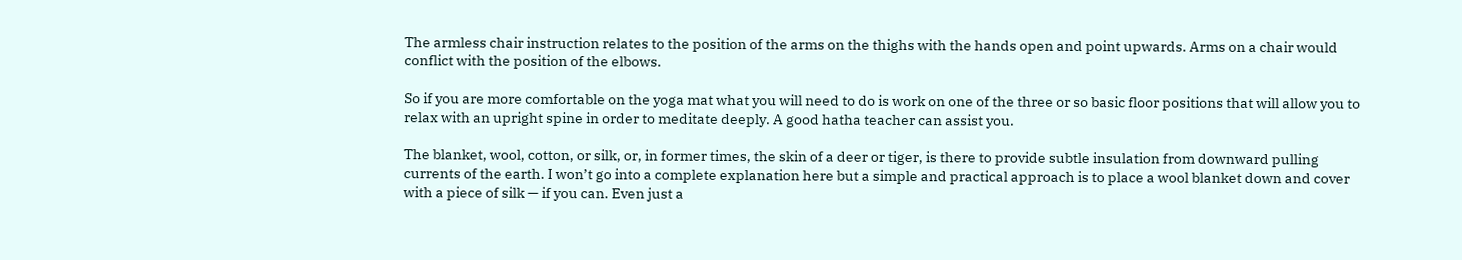The armless chair instruction relates to the position of the arms on the thighs with the hands open and point upwards. Arms on a chair would conflict with the position of the elbows.

So if you are more comfortable on the yoga mat what you will need to do is work on one of the three or so basic floor positions that will allow you to relax with an upright spine in order to meditate deeply. A good hatha teacher can assist you.

The blanket, wool, cotton, or silk, or, in former times, the skin of a deer or tiger, is there to provide subtle insulation from downward pulling currents of the earth. I won’t go into a complete explanation here but a simple and practical approach is to place a wool blanket down and cover with a piece of silk — if you can. Even just a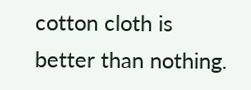cotton cloth is better than nothing.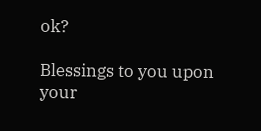ok?

Blessings to you upon your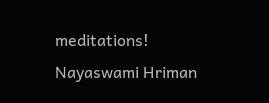meditations!
Nayaswami Hriman